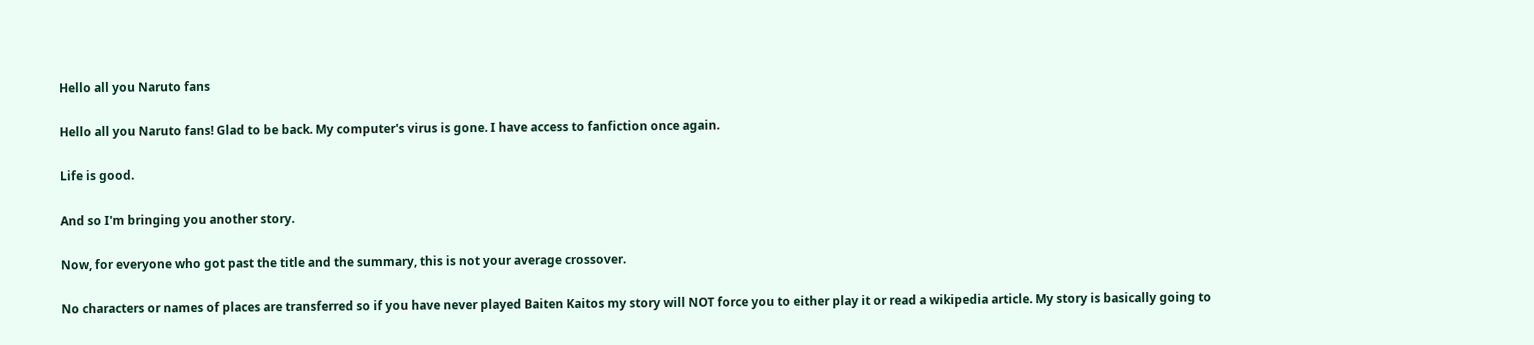Hello all you Naruto fans

Hello all you Naruto fans! Glad to be back. My computer's virus is gone. I have access to fanfiction once again.

Life is good.

And so I'm bringing you another story.

Now, for everyone who got past the title and the summary, this is not your average crossover.

No characters or names of places are transferred so if you have never played Baiten Kaitos my story will NOT force you to either play it or read a wikipedia article. My story is basically going to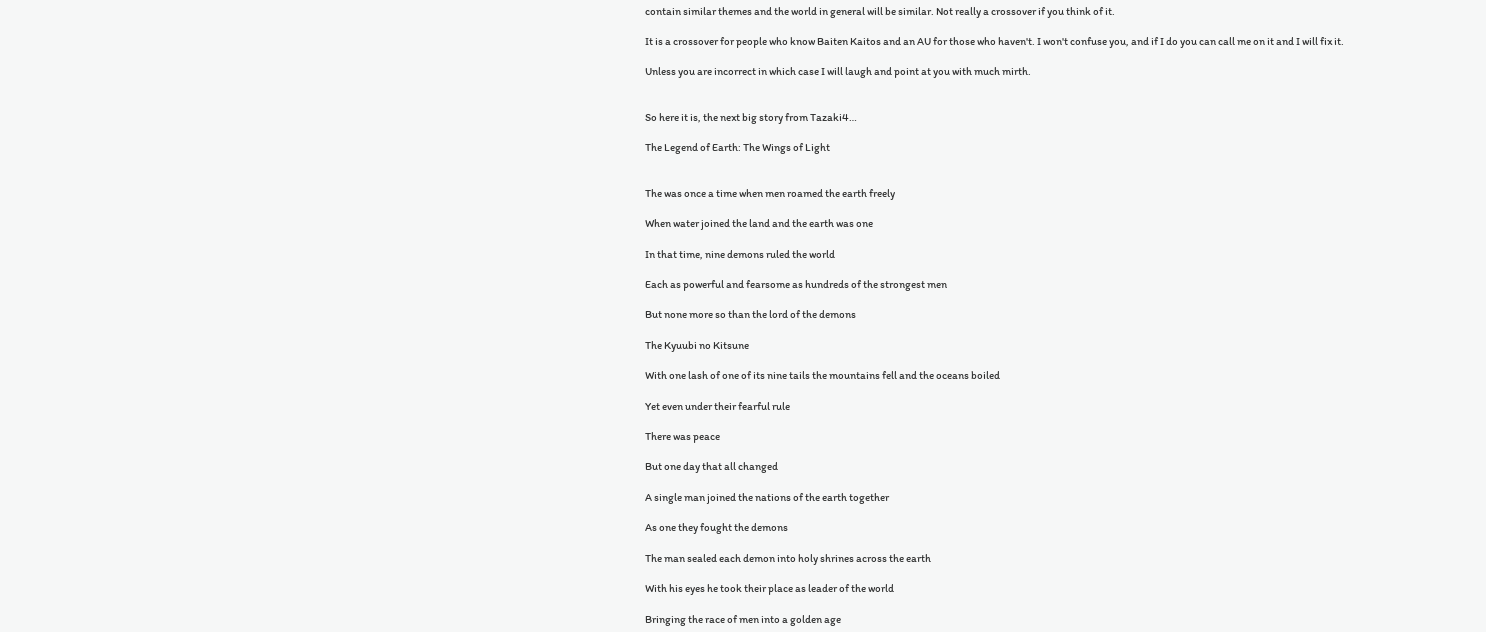contain similar themes and the world in general will be similar. Not really a crossover if you think of it.

It is a crossover for people who know Baiten Kaitos and an AU for those who haven't. I won't confuse you, and if I do you can call me on it and I will fix it.

Unless you are incorrect in which case I will laugh and point at you with much mirth.


So here it is, the next big story from Tazaki4…

The Legend of Earth: The Wings of Light


The was once a time when men roamed the earth freely

When water joined the land and the earth was one

In that time, nine demons ruled the world

Each as powerful and fearsome as hundreds of the strongest men

But none more so than the lord of the demons

The Kyuubi no Kitsune

With one lash of one of its nine tails the mountains fell and the oceans boiled

Yet even under their fearful rule

There was peace

But one day that all changed

A single man joined the nations of the earth together

As one they fought the demons

The man sealed each demon into holy shrines across the earth

With his eyes he took their place as leader of the world

Bringing the race of men into a golden age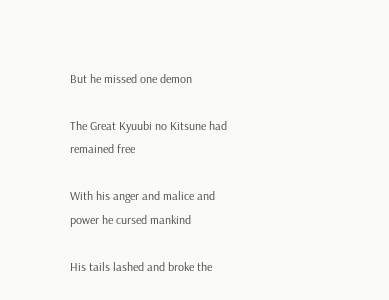But he missed one demon

The Great Kyuubi no Kitsune had remained free

With his anger and malice and power he cursed mankind

His tails lashed and broke the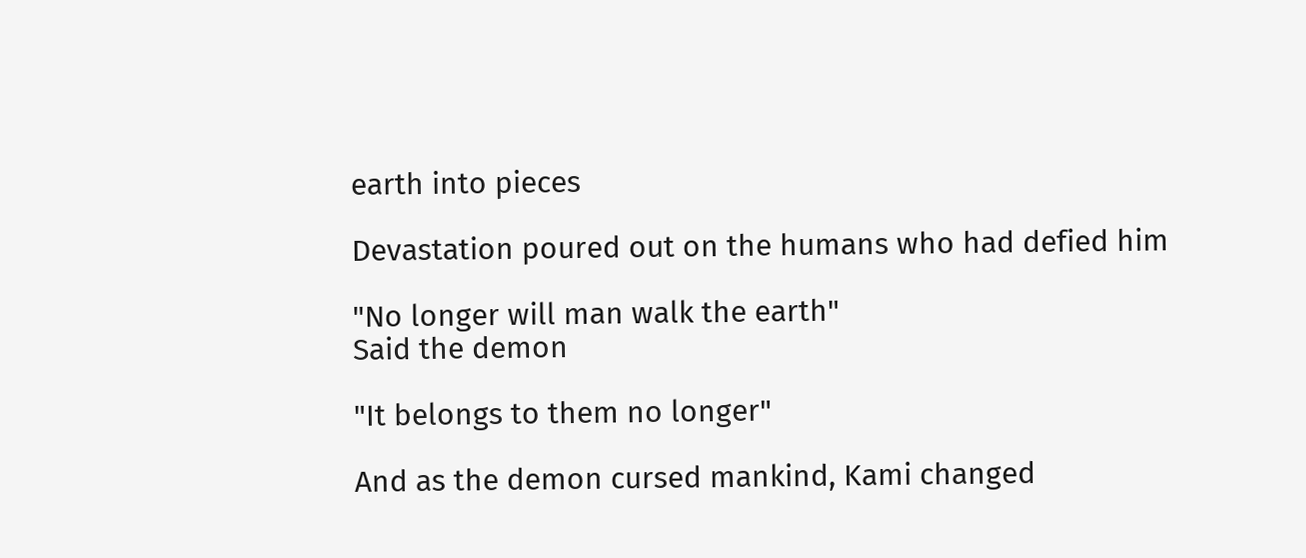earth into pieces

Devastation poured out on the humans who had defied him

"No longer will man walk the earth"
Said the demon

"It belongs to them no longer"

And as the demon cursed mankind, Kami changed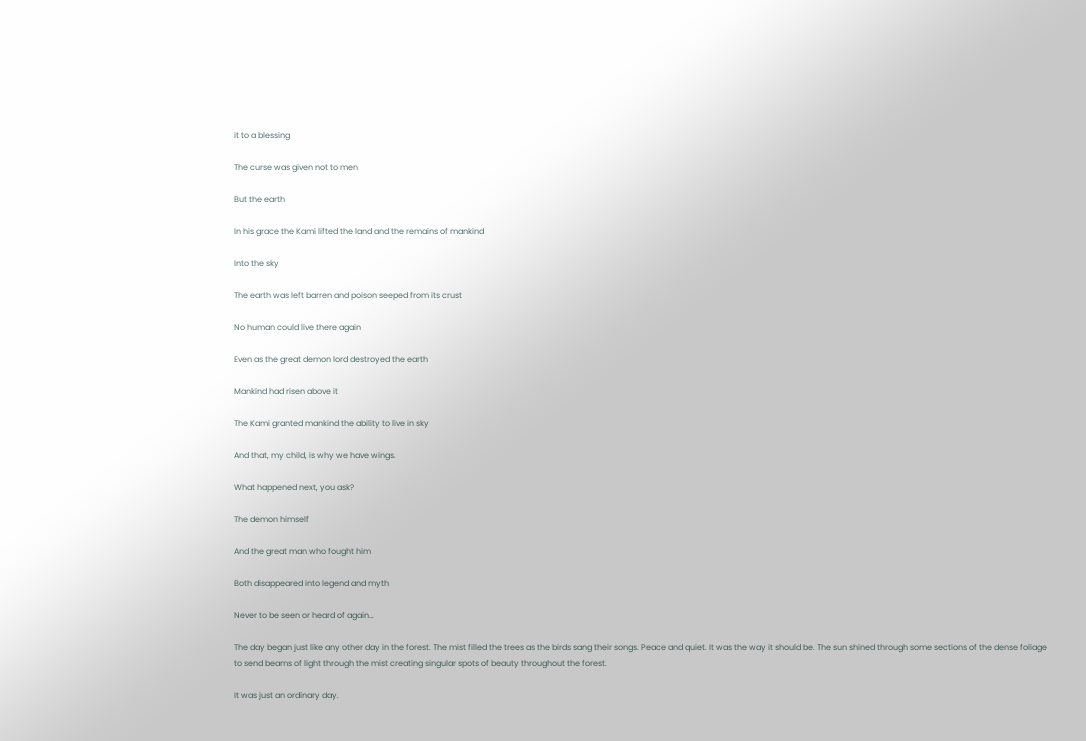it to a blessing

The curse was given not to men

But the earth

In his grace the Kami lifted the land and the remains of mankind

Into the sky

The earth was left barren and poison seeped from its crust

No human could live there again

Even as the great demon lord destroyed the earth

Mankind had risen above it

The Kami granted mankind the ability to live in sky

And that, my child, is why we have wings.

What happened next, you ask?

The demon himself

And the great man who fought him

Both disappeared into legend and myth

Never to be seen or heard of again…

The day began just like any other day in the forest. The mist filled the trees as the birds sang their songs. Peace and quiet. It was the way it should be. The sun shined through some sections of the dense foliage to send beams of light through the mist creating singular spots of beauty throughout the forest.

It was just an ordinary day.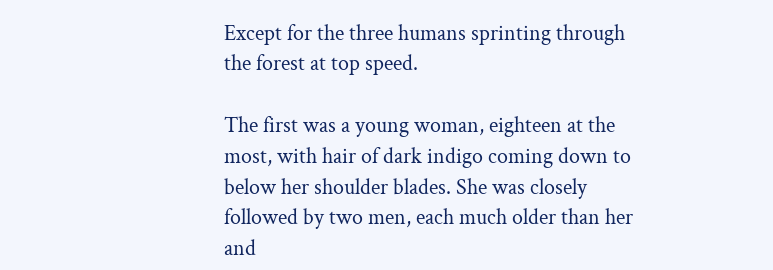Except for the three humans sprinting through the forest at top speed.

The first was a young woman, eighteen at the most, with hair of dark indigo coming down to below her shoulder blades. She was closely followed by two men, each much older than her and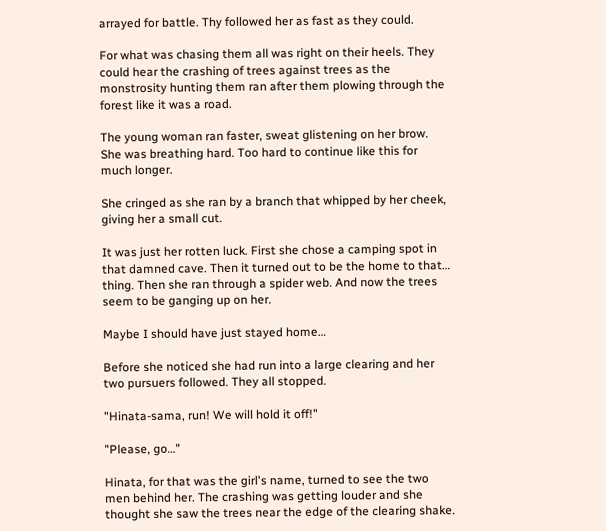arrayed for battle. Thy followed her as fast as they could.

For what was chasing them all was right on their heels. They could hear the crashing of trees against trees as the monstrosity hunting them ran after them plowing through the forest like it was a road.

The young woman ran faster, sweat glistening on her brow. She was breathing hard. Too hard to continue like this for much longer.

She cringed as she ran by a branch that whipped by her cheek, giving her a small cut.

It was just her rotten luck. First she chose a camping spot in that damned cave. Then it turned out to be the home to that… thing. Then she ran through a spider web. And now the trees seem to be ganging up on her.

Maybe I should have just stayed home…

Before she noticed she had run into a large clearing and her two pursuers followed. They all stopped.

"Hinata-sama, run! We will hold it off!"

"Please, go…"

Hinata, for that was the girl's name, turned to see the two men behind her. The crashing was getting louder and she thought she saw the trees near the edge of the clearing shake.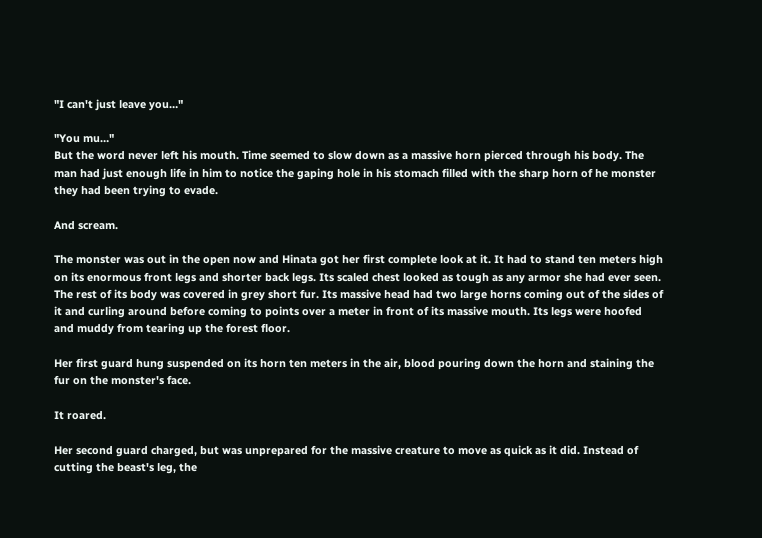"I can't just leave you…"

"You mu…"
But the word never left his mouth. Time seemed to slow down as a massive horn pierced through his body. The man had just enough life in him to notice the gaping hole in his stomach filled with the sharp horn of he monster they had been trying to evade.

And scream.

The monster was out in the open now and Hinata got her first complete look at it. It had to stand ten meters high on its enormous front legs and shorter back legs. Its scaled chest looked as tough as any armor she had ever seen. The rest of its body was covered in grey short fur. Its massive head had two large horns coming out of the sides of it and curling around before coming to points over a meter in front of its massive mouth. Its legs were hoofed and muddy from tearing up the forest floor.

Her first guard hung suspended on its horn ten meters in the air, blood pouring down the horn and staining the fur on the monster's face.

It roared.

Her second guard charged, but was unprepared for the massive creature to move as quick as it did. Instead of cutting the beast's leg, the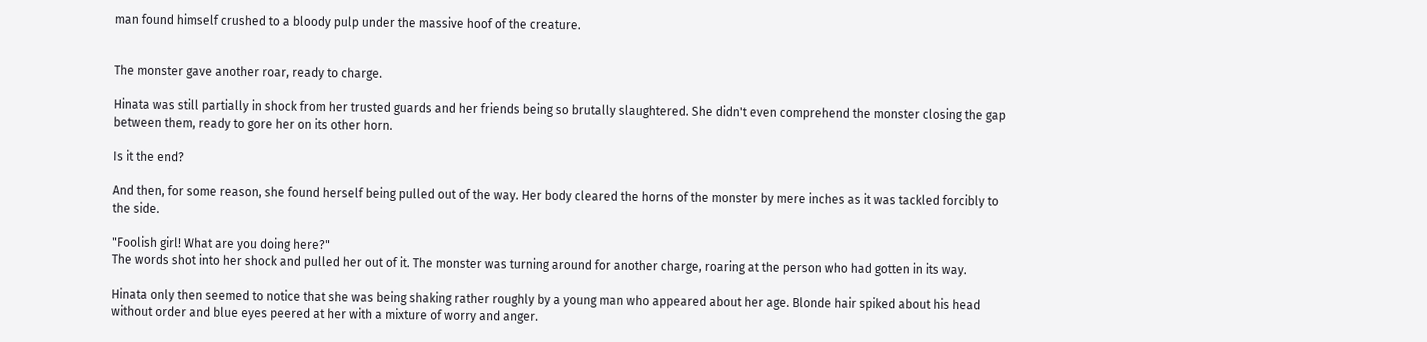man found himself crushed to a bloody pulp under the massive hoof of the creature.


The monster gave another roar, ready to charge.

Hinata was still partially in shock from her trusted guards and her friends being so brutally slaughtered. She didn't even comprehend the monster closing the gap between them, ready to gore her on its other horn.

Is it the end?

And then, for some reason, she found herself being pulled out of the way. Her body cleared the horns of the monster by mere inches as it was tackled forcibly to the side.

"Foolish girl! What are you doing here?"
The words shot into her shock and pulled her out of it. The monster was turning around for another charge, roaring at the person who had gotten in its way.

Hinata only then seemed to notice that she was being shaking rather roughly by a young man who appeared about her age. Blonde hair spiked about his head without order and blue eyes peered at her with a mixture of worry and anger.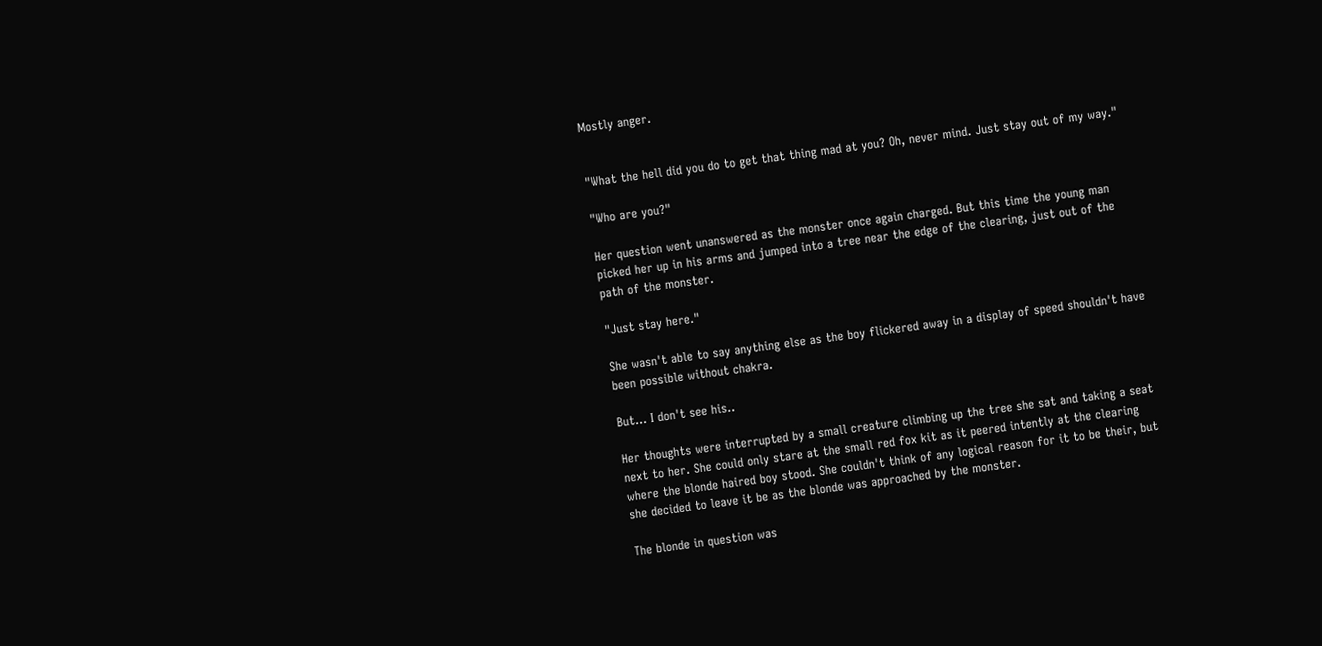Mostly anger.


"What the hell did you do to get that thing mad at you? Oh, never mind. Just stay out of my way."

"Who are you?"

Her question went unanswered as the monster once again charged. But this time the young man picked her up in his arms and jumped into a tree near the edge of the clearing, just out of the path of the monster.

"Just stay here."

She wasn't able to say anything else as the boy flickered away in a display of speed shouldn't have been possible without chakra.

But… I don't see his..

Her thoughts were interrupted by a small creature climbing up the tree she sat and taking a seat next to her. She could only stare at the small red fox kit as it peered intently at the clearing where the blonde haired boy stood. She couldn't think of any logical reason for it to be their, but she decided to leave it be as the blonde was approached by the monster.

The blonde in question was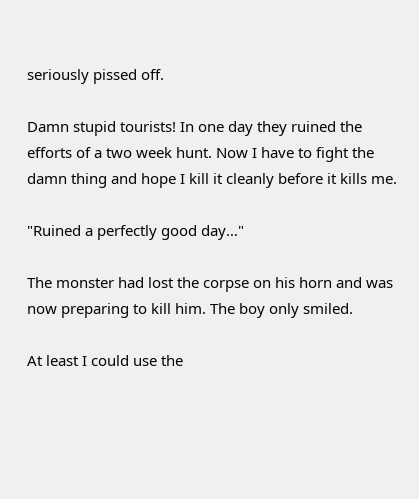seriously pissed off.

Damn stupid tourists! In one day they ruined the efforts of a two week hunt. Now I have to fight the damn thing and hope I kill it cleanly before it kills me.

"Ruined a perfectly good day…"

The monster had lost the corpse on his horn and was now preparing to kill him. The boy only smiled.

At least I could use the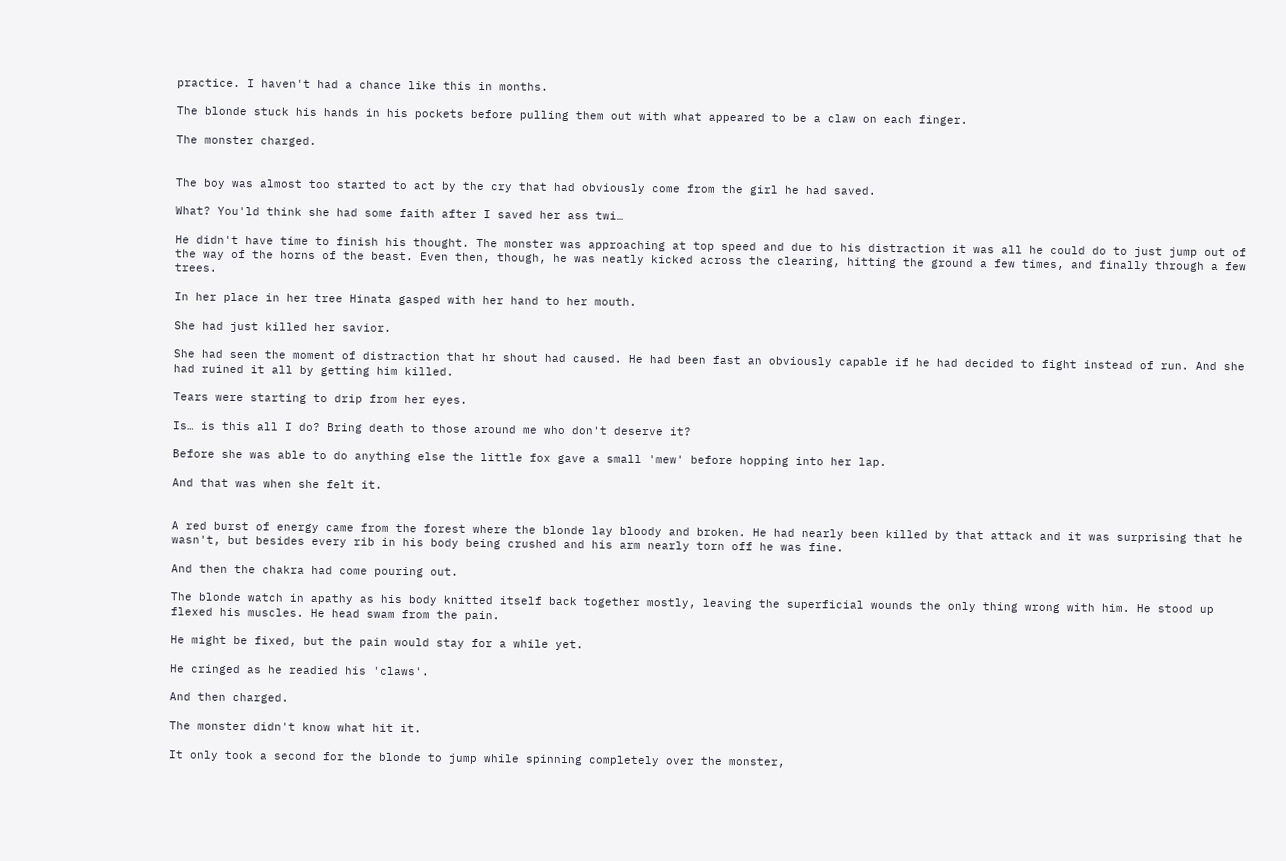practice. I haven't had a chance like this in months.

The blonde stuck his hands in his pockets before pulling them out with what appeared to be a claw on each finger.

The monster charged.


The boy was almost too started to act by the cry that had obviously come from the girl he had saved.

What? You'ld think she had some faith after I saved her ass twi…

He didn't have time to finish his thought. The monster was approaching at top speed and due to his distraction it was all he could do to just jump out of the way of the horns of the beast. Even then, though, he was neatly kicked across the clearing, hitting the ground a few times, and finally through a few trees.

In her place in her tree Hinata gasped with her hand to her mouth.

She had just killed her savior.

She had seen the moment of distraction that hr shout had caused. He had been fast an obviously capable if he had decided to fight instead of run. And she had ruined it all by getting him killed.

Tears were starting to drip from her eyes.

Is… is this all I do? Bring death to those around me who don't deserve it?

Before she was able to do anything else the little fox gave a small 'mew' before hopping into her lap.

And that was when she felt it.


A red burst of energy came from the forest where the blonde lay bloody and broken. He had nearly been killed by that attack and it was surprising that he wasn't, but besides every rib in his body being crushed and his arm nearly torn off he was fine.

And then the chakra had come pouring out.

The blonde watch in apathy as his body knitted itself back together mostly, leaving the superficial wounds the only thing wrong with him. He stood up flexed his muscles. He head swam from the pain.

He might be fixed, but the pain would stay for a while yet.

He cringed as he readied his 'claws'.

And then charged.

The monster didn't know what hit it.

It only took a second for the blonde to jump while spinning completely over the monster,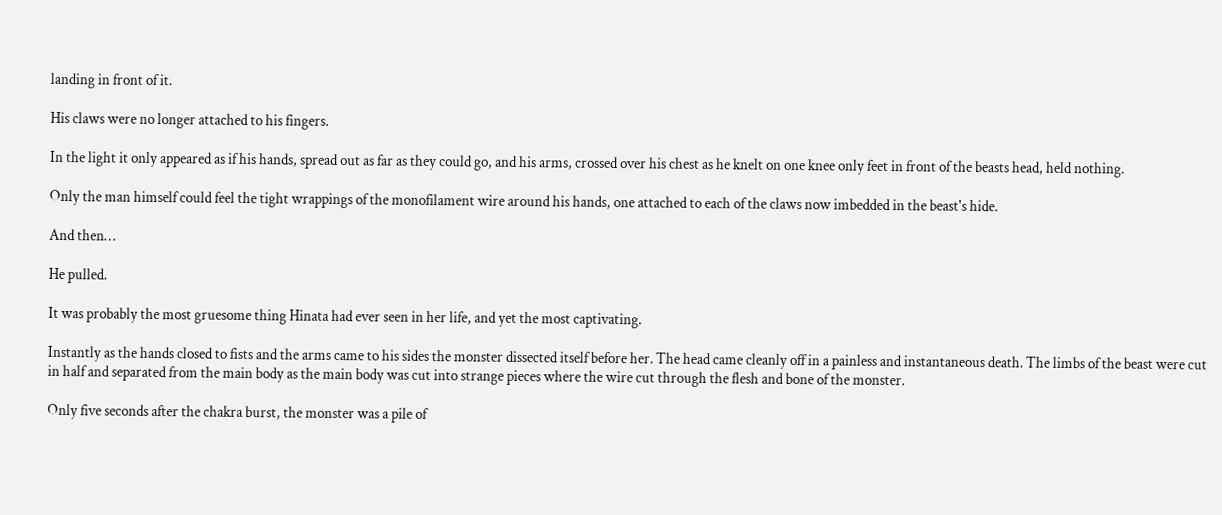landing in front of it.

His claws were no longer attached to his fingers.

In the light it only appeared as if his hands, spread out as far as they could go, and his arms, crossed over his chest as he knelt on one knee only feet in front of the beasts head, held nothing.

Only the man himself could feel the tight wrappings of the monofilament wire around his hands, one attached to each of the claws now imbedded in the beast's hide.

And then…

He pulled.

It was probably the most gruesome thing Hinata had ever seen in her life, and yet the most captivating.

Instantly as the hands closed to fists and the arms came to his sides the monster dissected itself before her. The head came cleanly off in a painless and instantaneous death. The limbs of the beast were cut in half and separated from the main body as the main body was cut into strange pieces where the wire cut through the flesh and bone of the monster.

Only five seconds after the chakra burst, the monster was a pile of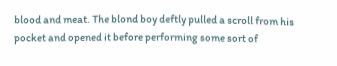blood and meat. The blond boy deftly pulled a scroll from his pocket and opened it before performing some sort of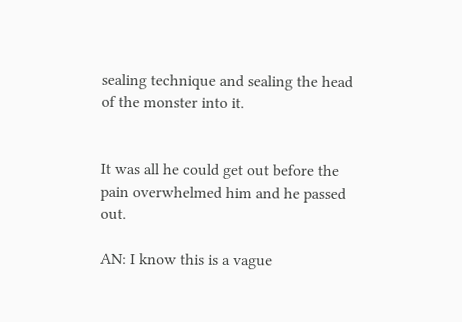sealing technique and sealing the head of the monster into it.


It was all he could get out before the pain overwhelmed him and he passed out.

AN: I know this is a vague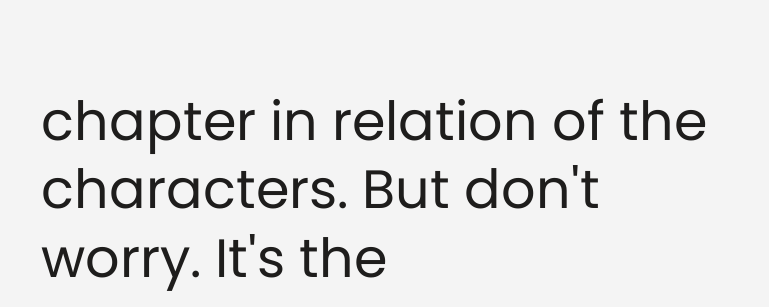chapter in relation of the characters. But don't worry. It's the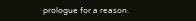prologue for a reason.